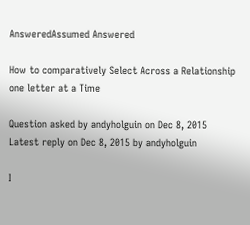AnsweredAssumed Answered

How to comparatively Select Across a Relationship one letter at a Time

Question asked by andyholguin on Dec 8, 2015
Latest reply on Dec 8, 2015 by andyholguin

I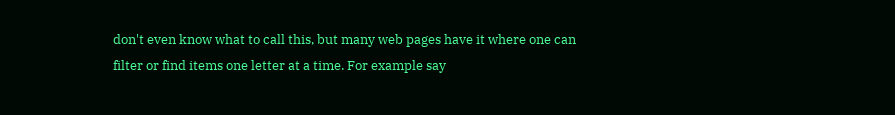don't even know what to call this, but many web pages have it where one can filter or find items one letter at a time. For example say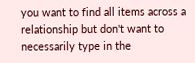you want to find all items across a relationship but don't want to necessarily type in the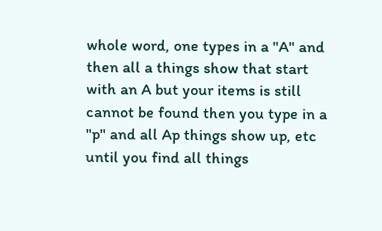whole word, one types in a "A" and then all a things show that start with an A but your items is still cannot be found then you type in a "p" and all Ap things show up, etc until you find all things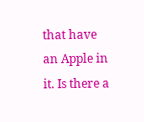that have an Apple in it. Is there a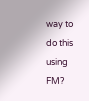way to do this using FM?